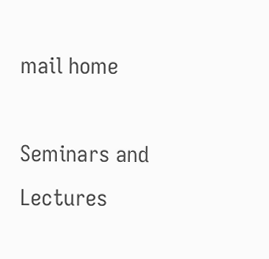mail home

Seminars and Lectures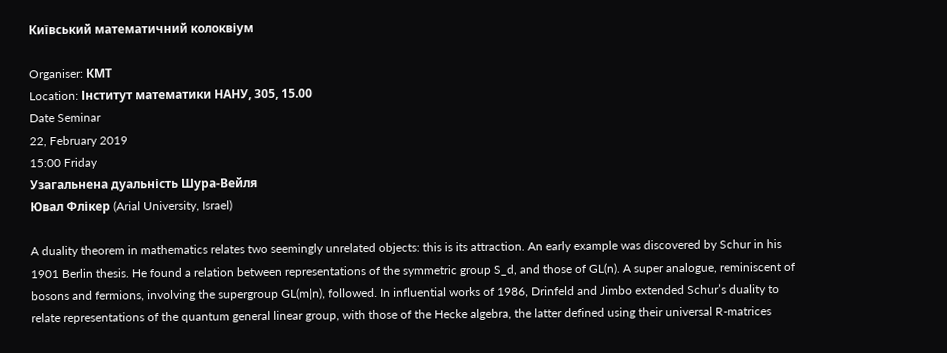Київський математичний колоквіум

Organiser: КМТ
Location: Інститут математики НАНУ, 305, 15.00
Date Seminar
22, February 2019
15:00 Friday
Узагальнена дуальність Шура-Вейля
Ювал Флікер (Arial University, Israel)

A duality theorem in mathematics relates two seemingly unrelated objects: this is its attraction. An early example was discovered by Schur in his 1901 Berlin thesis. He found a relation between representations of the symmetric group S_d, and those of GL(n). A super analogue, reminiscent of bosons and fermions, involving the supergroup GL(m|n), followed. In influential works of 1986, Drinfeld and Jimbo extended Schur’s duality to relate representations of the quantum general linear group, with those of the Hecke algebra, the latter defined using their universal R-matrices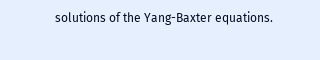solutions of the Yang-Baxter equations.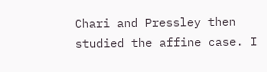Chari and Pressley then studied the affine case. I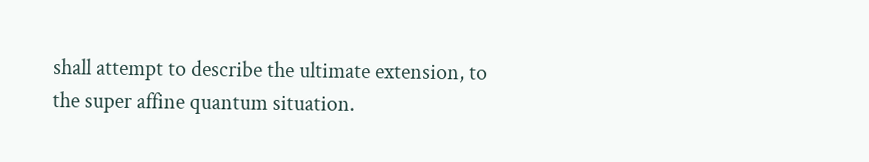shall attempt to describe the ultimate extension, to the super affine quantum situation.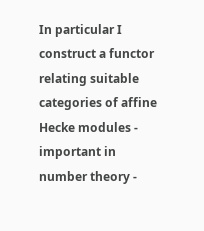In particular I construct a functor relating suitable categories of affine Hecke modules - important in number theory -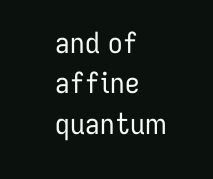and of affine quantum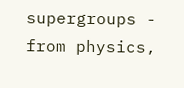supergroups - from physics,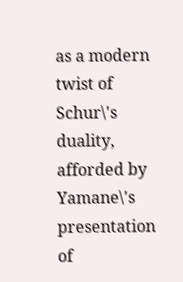as a modern twist of Schur\'s duality, afforded by Yamane\'s presentation of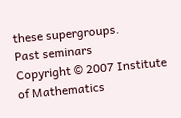these supergroups.
Past seminars
Copyright © 2007 Institute of Mathematics